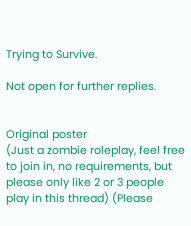Trying to Survive.

Not open for further replies.


Original poster
(Just a zombie roleplay, feel free to join in, no requirements, but please only like 2 or 3 people play in this thread) (Please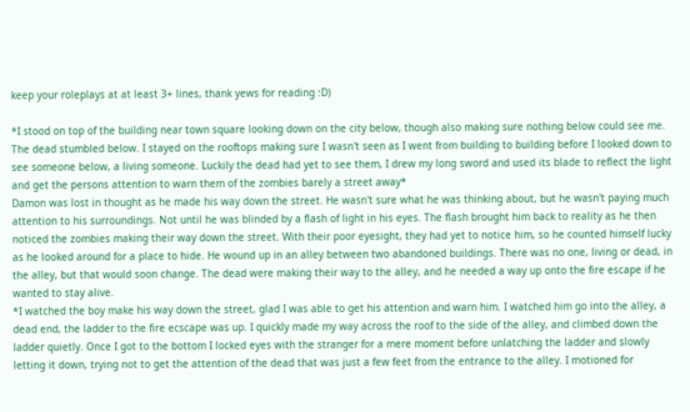keep your roleplays at at least 3+ lines, thank yews for reading :D)

*I stood on top of the building near town square looking down on the city below, though also making sure nothing below could see me. The dead stumbled below. I stayed on the rooftops making sure I wasn't seen as I went from building to building before I looked down to see someone below, a living someone. Luckily the dead had yet to see them, I drew my long sword and used its blade to reflect the light and get the persons attention to warn them of the zombies barely a street away*
Damon was lost in thought as he made his way down the street. He wasn't sure what he was thinking about, but he wasn't paying much attention to his surroundings. Not until he was blinded by a flash of light in his eyes. The flash brought him back to reality as he then noticed the zombies making their way down the street. With their poor eyesight, they had yet to notice him, so he counted himself lucky as he looked around for a place to hide. He wound up in an alley between two abandoned buildings. There was no one, living or dead, in the alley, but that would soon change. The dead were making their way to the alley, and he needed a way up onto the fire escape if he wanted to stay alive.
*I watched the boy make his way down the street, glad I was able to get his attention and warn him. I watched him go into the alley, a dead end, the ladder to the fire ecscape was up. I quickly made my way across the roof to the side of the alley, and climbed down the ladder quietly. Once I got to the bottom I locked eyes with the stranger for a mere moment before unlatching the ladder and slowly letting it down, trying not to get the attention of the dead that was just a few feet from the entrance to the alley. I motioned for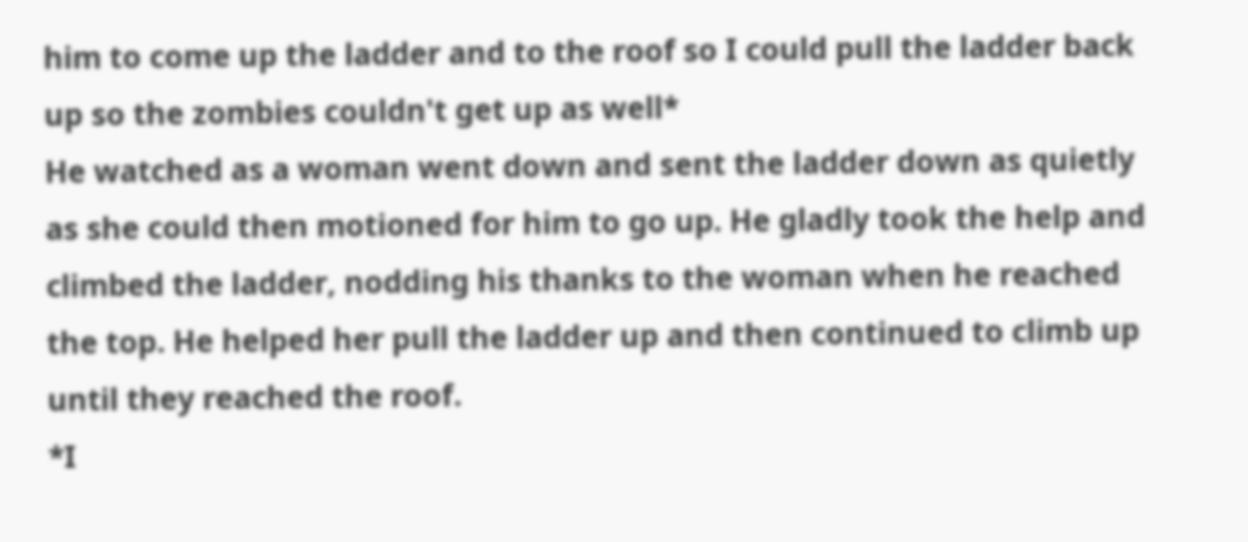him to come up the ladder and to the roof so I could pull the ladder back up so the zombies couldn't get up as well*
He watched as a woman went down and sent the ladder down as quietly as she could then motioned for him to go up. He gladly took the help and climbed the ladder, nodding his thanks to the woman when he reached the top. He helped her pull the ladder up and then continued to climb up until they reached the roof.
*I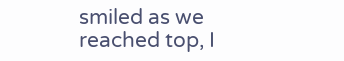smiled as we reached top, I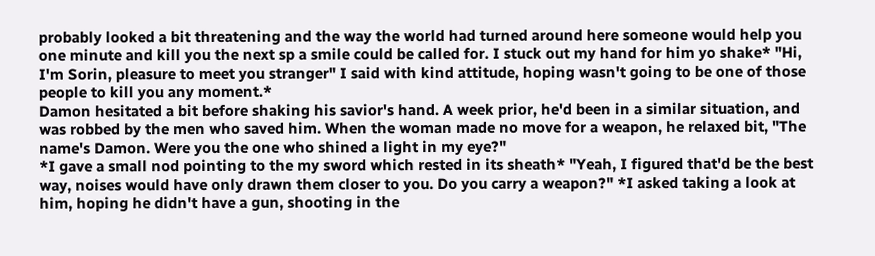probably looked a bit threatening and the way the world had turned around here someone would help you one minute and kill you the next sp a smile could be called for. I stuck out my hand for him yo shake* "Hi, I'm Sorin, pleasure to meet you stranger" I said with kind attitude, hoping wasn't going to be one of those people to kill you any moment.*
Damon hesitated a bit before shaking his savior's hand. A week prior, he'd been in a similar situation, and was robbed by the men who saved him. When the woman made no move for a weapon, he relaxed bit, "The name's Damon. Were you the one who shined a light in my eye?"
*I gave a small nod pointing to the my sword which rested in its sheath* "Yeah, I figured that'd be the best way, noises would have only drawn them closer to you. Do you carry a weapon?" *I asked taking a look at him, hoping he didn't have a gun, shooting in the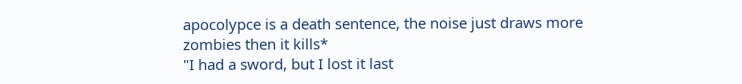apocolypce is a death sentence, the noise just draws more zombies then it kills*
"I had a sword, but I lost it last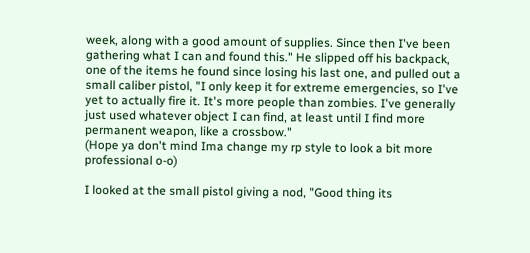week, along with a good amount of supplies. Since then I've been gathering what I can and found this." He slipped off his backpack, one of the items he found since losing his last one, and pulled out a small caliber pistol, "I only keep it for extreme emergencies, so I've yet to actually fire it. It's more people than zombies. I've generally just used whatever object I can find, at least until I find more permanent weapon, like a crossbow."
(Hope ya don't mind Ima change my rp style to look a bit more professional o-o)

I looked at the small pistol giving a nod, "Good thing its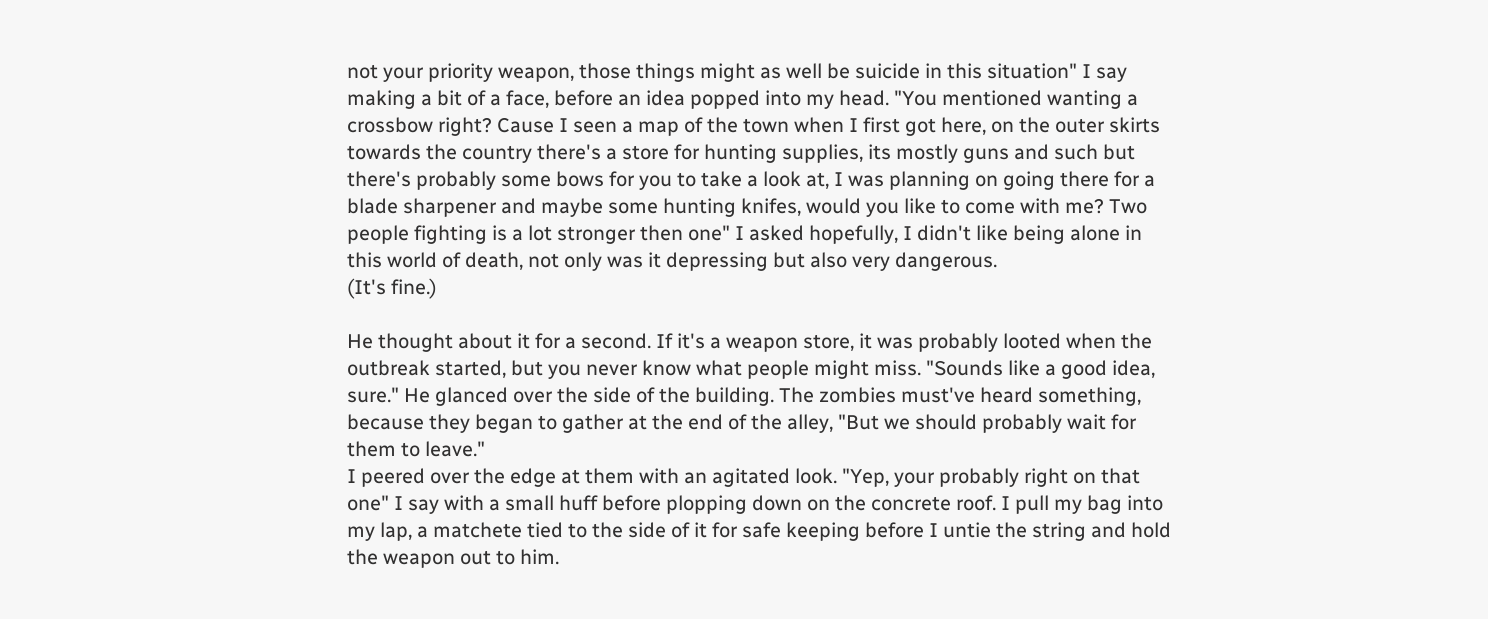not your priority weapon, those things might as well be suicide in this situation" I say making a bit of a face, before an idea popped into my head. "You mentioned wanting a crossbow right? Cause I seen a map of the town when I first got here, on the outer skirts towards the country there's a store for hunting supplies, its mostly guns and such but there's probably some bows for you to take a look at, I was planning on going there for a blade sharpener and maybe some hunting knifes, would you like to come with me? Two people fighting is a lot stronger then one" I asked hopefully, I didn't like being alone in this world of death, not only was it depressing but also very dangerous.
(It's fine.)

He thought about it for a second. If it's a weapon store, it was probably looted when the outbreak started, but you never know what people might miss. "Sounds like a good idea, sure." He glanced over the side of the building. The zombies must've heard something, because they began to gather at the end of the alley, "But we should probably wait for them to leave."
I peered over the edge at them with an agitated look. "Yep, your probably right on that one" I say with a small huff before plopping down on the concrete roof. I pull my bag into my lap, a matchete tied to the side of it for safe keeping before I untie the string and hold the weapon out to him.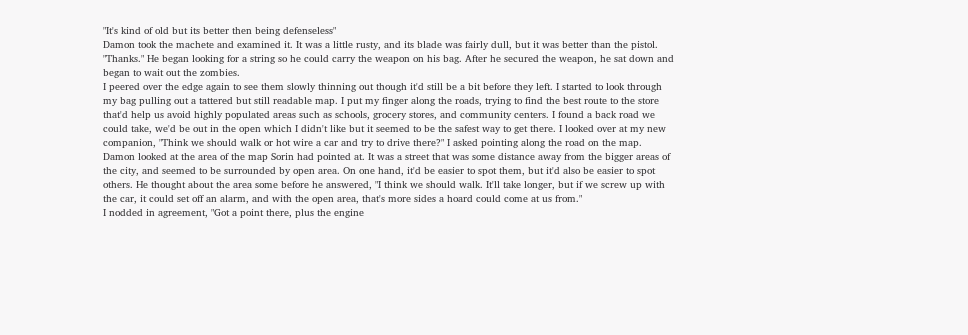"It's kind of old but its better then being defenseless"
Damon took the machete and examined it. It was a little rusty, and its blade was fairly dull, but it was better than the pistol. "Thanks." He began looking for a string so he could carry the weapon on his bag. After he secured the weapon, he sat down and began to wait out the zombies.
I peered over the edge again to see them slowly thinning out though it'd still be a bit before they left. I started to look through my bag pulling out a tattered but still readable map. I put my finger along the roads, trying to find the best route to the store that'd help us avoid highly populated areas such as schools, grocery stores, and community centers. I found a back road we could take, we'd be out in the open which I didn't like but it seemed to be the safest way to get there. I looked over at my new companion, "Think we should walk or hot wire a car and try to drive there?" I asked pointing along the road on the map.
Damon looked at the area of the map Sorin had pointed at. It was a street that was some distance away from the bigger areas of the city, and seemed to be surrounded by open area. On one hand, it'd be easier to spot them, but it'd also be easier to spot others. He thought about the area some before he answered, "I think we should walk. It'll take longer, but if we screw up with the car, it could set off an alarm, and with the open area, that's more sides a hoard could come at us from."
I nodded in agreement, "Got a point there, plus the engine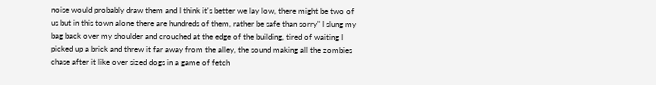noise would probably draw them and I think it's better we lay low, there might be two of us but in this town alone there are hundreds of them, rather be safe than sorry" I slung my bag back over my shoulder and crouched at the edge of the building, tired of waiting I picked up a brick and threw it far away from the alley, the sound making all the zombies chase after it like over sized dogs in a game of fetch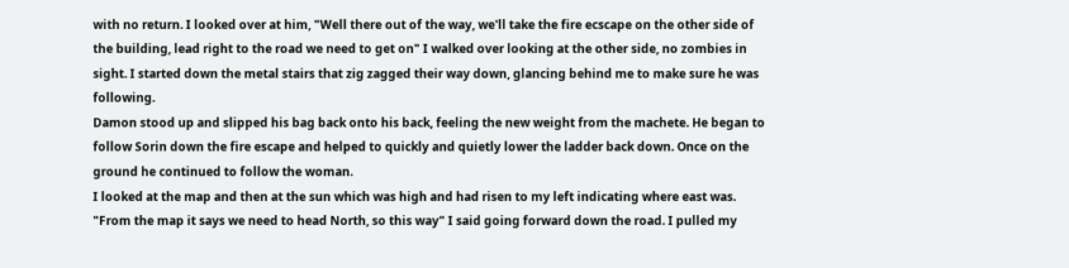with no return. I looked over at him, "Well there out of the way, we'll take the fire ecscape on the other side of the building, lead right to the road we need to get on" I walked over looking at the other side, no zombies in sight. I started down the metal stairs that zig zagged their way down, glancing behind me to make sure he was following.
Damon stood up and slipped his bag back onto his back, feeling the new weight from the machete. He began to follow Sorin down the fire escape and helped to quickly and quietly lower the ladder back down. Once on the ground he continued to follow the woman.
I looked at the map and then at the sun which was high and had risen to my left indicating where east was. "From the map it says we need to head North, so this way" I said going forward down the road. I pulled my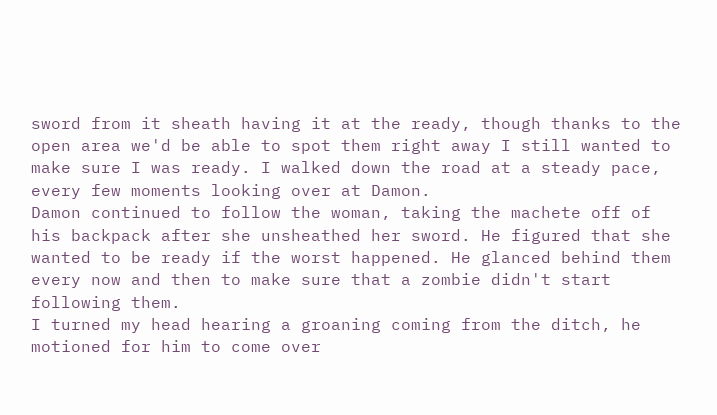sword from it sheath having it at the ready, though thanks to the open area we'd be able to spot them right away I still wanted to make sure I was ready. I walked down the road at a steady pace, every few moments looking over at Damon.
Damon continued to follow the woman, taking the machete off of his backpack after she unsheathed her sword. He figured that she wanted to be ready if the worst happened. He glanced behind them every now and then to make sure that a zombie didn't start following them.
I turned my head hearing a groaning coming from the ditch, he motioned for him to come over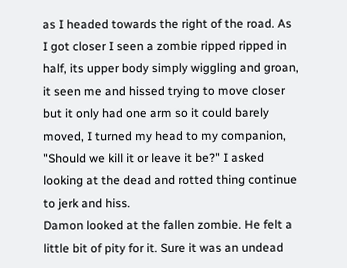as I headed towards the right of the road. As I got closer I seen a zombie ripped ripped in half, its upper body simply wiggling and groan, it seen me and hissed trying to move closer but it only had one arm so it could barely moved, I turned my head to my companion, "Should we kill it or leave it be?" I asked looking at the dead and rotted thing continue to jerk and hiss.
Damon looked at the fallen zombie. He felt a little bit of pity for it. Sure it was an undead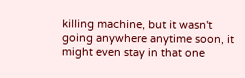killing machine, but it wasn't going anywhere anytime soon, it might even stay in that one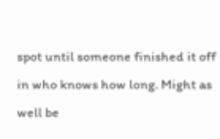spot until someone finished it off in who knows how long. Might as well be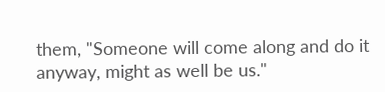them, "Someone will come along and do it anyway, might as well be us."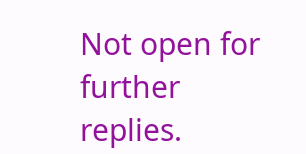Not open for further replies.